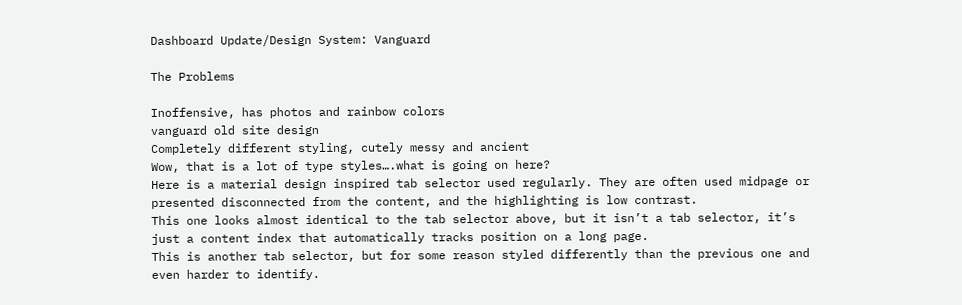Dashboard Update/Design System: Vanguard

The Problems

Inoffensive, has photos and rainbow colors
vanguard old site design
Completely different styling, cutely messy and ancient
Wow, that is a lot of type styles….what is going on here?
Here is a material design inspired tab selector used regularly. They are often used midpage or presented disconnected from the content, and the highlighting is low contrast.
This one looks almost identical to the tab selector above, but it isn’t a tab selector, it’s just a content index that automatically tracks position on a long page.
This is another tab selector, but for some reason styled differently than the previous one and even harder to identify.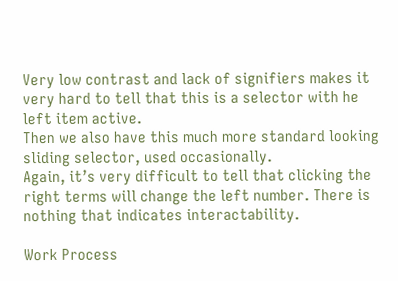Very low contrast and lack of signifiers makes it very hard to tell that this is a selector with he left item active.
Then we also have this much more standard looking sliding selector, used occasionally.
Again, it’s very difficult to tell that clicking the right terms will change the left number. There is nothing that indicates interactability.

Work Process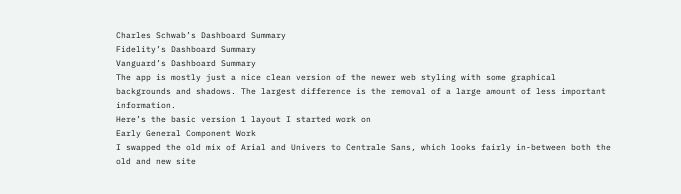Charles Schwab’s Dashboard Summary
Fidelity’s Dashboard Summary
Vanguard’s Dashboard Summary
The app is mostly just a nice clean version of the newer web styling with some graphical backgrounds and shadows. The largest difference is the removal of a large amount of less important information.
Here’s the basic version 1 layout I started work on
Early General Component Work
I swapped the old mix of Arial and Univers to Centrale Sans, which looks fairly in-between both the old and new site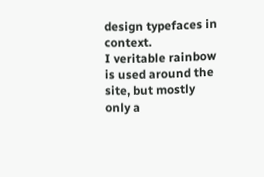design typefaces in context.
I veritable rainbow is used around the site, but mostly only a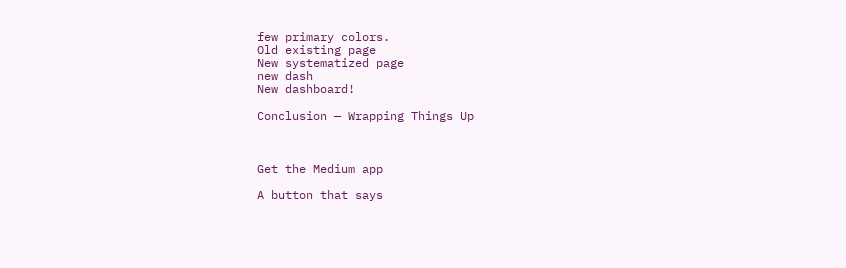few primary colors.
Old existing page
New systematized page
new dash
New dashboard!

Conclusion — Wrapping Things Up



Get the Medium app

A button that says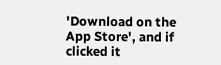'Download on the App Store', and if clicked it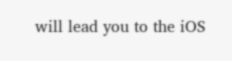will lead you to the iOS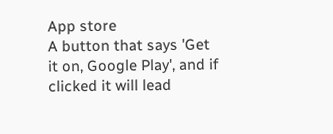App store
A button that says 'Get it on, Google Play', and if clicked it will lead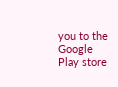you to the Google Play store